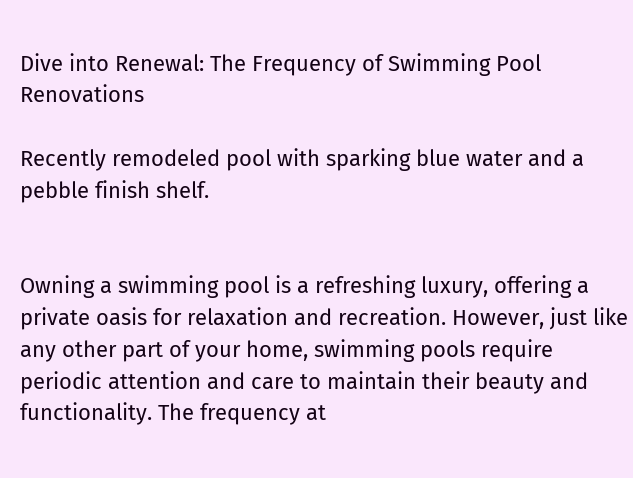Dive into Renewal: The Frequency of Swimming Pool Renovations

Recently remodeled pool with sparking blue water and a pebble finish shelf.


Owning a swimming pool is a refreshing luxury, offering a private oasis for relaxation and recreation. However, just like any other part of your home, swimming pools require periodic attention and care to maintain their beauty and functionality. The frequency at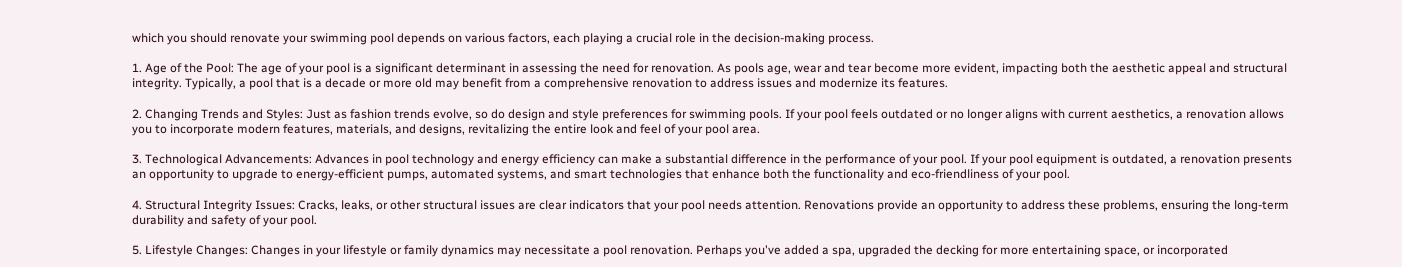which you should renovate your swimming pool depends on various factors, each playing a crucial role in the decision-making process.

1. Age of the Pool: The age of your pool is a significant determinant in assessing the need for renovation. As pools age, wear and tear become more evident, impacting both the aesthetic appeal and structural integrity. Typically, a pool that is a decade or more old may benefit from a comprehensive renovation to address issues and modernize its features.

2. Changing Trends and Styles: Just as fashion trends evolve, so do design and style preferences for swimming pools. If your pool feels outdated or no longer aligns with current aesthetics, a renovation allows you to incorporate modern features, materials, and designs, revitalizing the entire look and feel of your pool area.

3. Technological Advancements: Advances in pool technology and energy efficiency can make a substantial difference in the performance of your pool. If your pool equipment is outdated, a renovation presents an opportunity to upgrade to energy-efficient pumps, automated systems, and smart technologies that enhance both the functionality and eco-friendliness of your pool.

4. Structural Integrity Issues: Cracks, leaks, or other structural issues are clear indicators that your pool needs attention. Renovations provide an opportunity to address these problems, ensuring the long-term durability and safety of your pool.

5. Lifestyle Changes: Changes in your lifestyle or family dynamics may necessitate a pool renovation. Perhaps you've added a spa, upgraded the decking for more entertaining space, or incorporated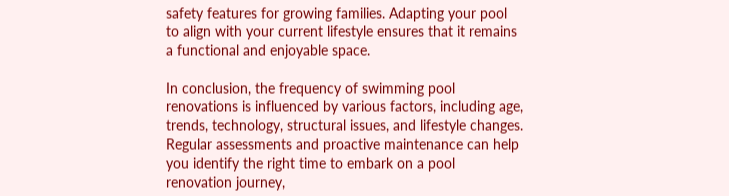safety features for growing families. Adapting your pool to align with your current lifestyle ensures that it remains a functional and enjoyable space.

In conclusion, the frequency of swimming pool renovations is influenced by various factors, including age, trends, technology, structural issues, and lifestyle changes. Regular assessments and proactive maintenance can help you identify the right time to embark on a pool renovation journey,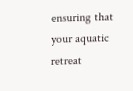ensuring that your aquatic retreat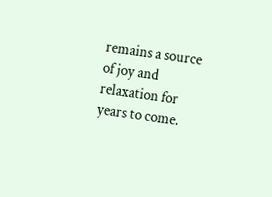remains a source of joy and relaxation for years to come.